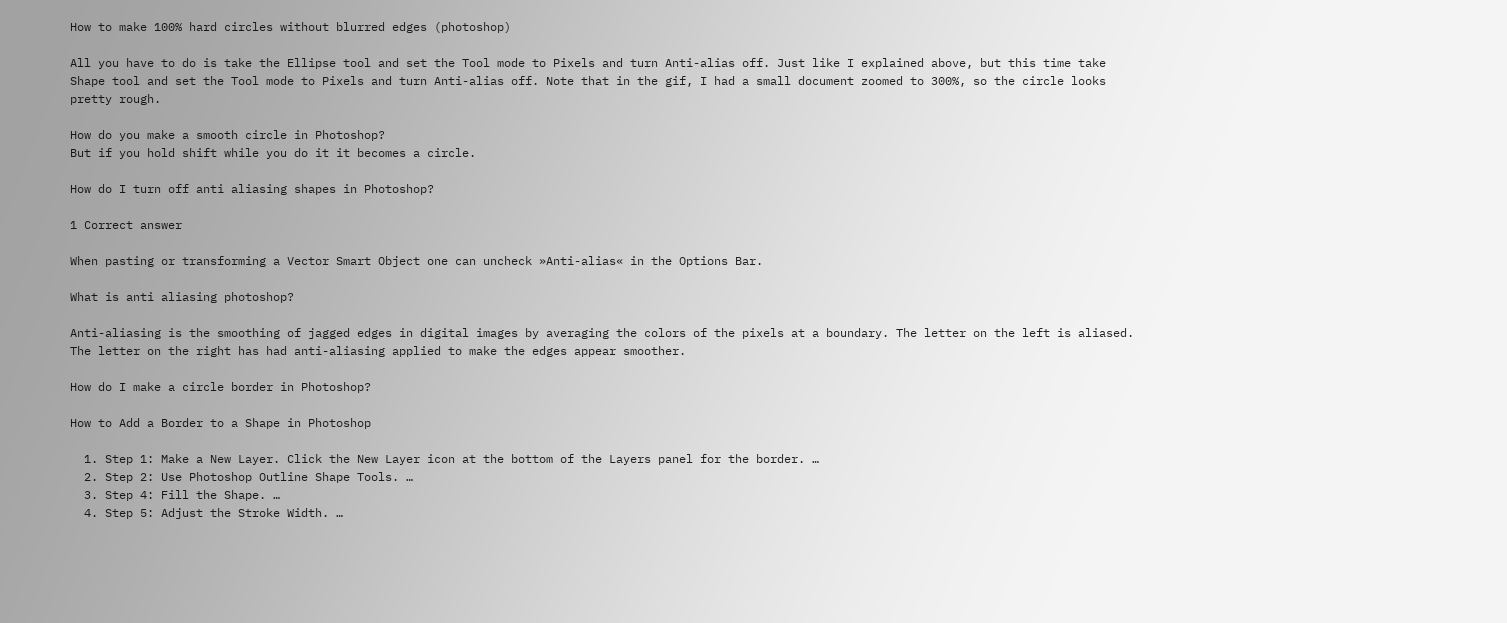How to make 100% hard circles without blurred edges (photoshop)

All you have to do is take the Ellipse tool and set the Tool mode to Pixels and turn Anti-alias off. Just like I explained above, but this time take Shape tool and set the Tool mode to Pixels and turn Anti-alias off. Note that in the gif, I had a small document zoomed to 300%, so the circle looks pretty rough.

How do you make a smooth circle in Photoshop?
But if you hold shift while you do it it becomes a circle.

How do I turn off anti aliasing shapes in Photoshop?

1 Correct answer

When pasting or transforming a Vector Smart Object one can uncheck »Anti-alias« in the Options Bar.

What is anti aliasing photoshop?

Anti-aliasing is the smoothing of jagged edges in digital images by averaging the colors of the pixels at a boundary. The letter on the left is aliased. The letter on the right has had anti-aliasing applied to make the edges appear smoother.

How do I make a circle border in Photoshop?

How to Add a Border to a Shape in Photoshop

  1. Step 1: Make a New Layer. Click the New Layer icon at the bottom of the Layers panel for the border. …
  2. Step 2: Use Photoshop Outline Shape Tools. …
  3. Step 4: Fill the Shape. …
  4. Step 5: Adjust the Stroke Width. …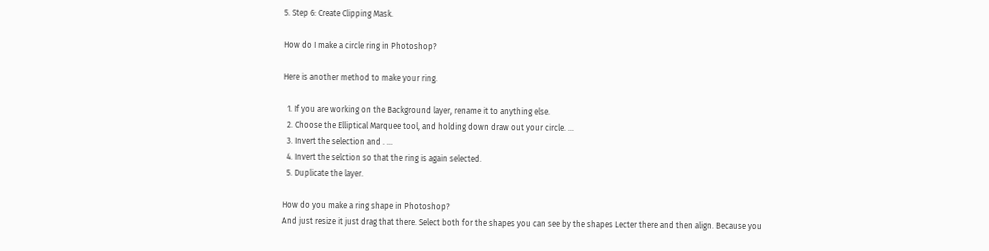5. Step 6: Create Clipping Mask.

How do I make a circle ring in Photoshop?

Here is another method to make your ring.

  1. If you are working on the Background layer, rename it to anything else.
  2. Choose the Elliptical Marquee tool, and holding down draw out your circle. …
  3. Invert the selection and . …
  4. Invert the selction so that the ring is again selected.
  5. Duplicate the layer.

How do you make a ring shape in Photoshop?
And just resize it just drag that there. Select both for the shapes you can see by the shapes Lecter there and then align. Because you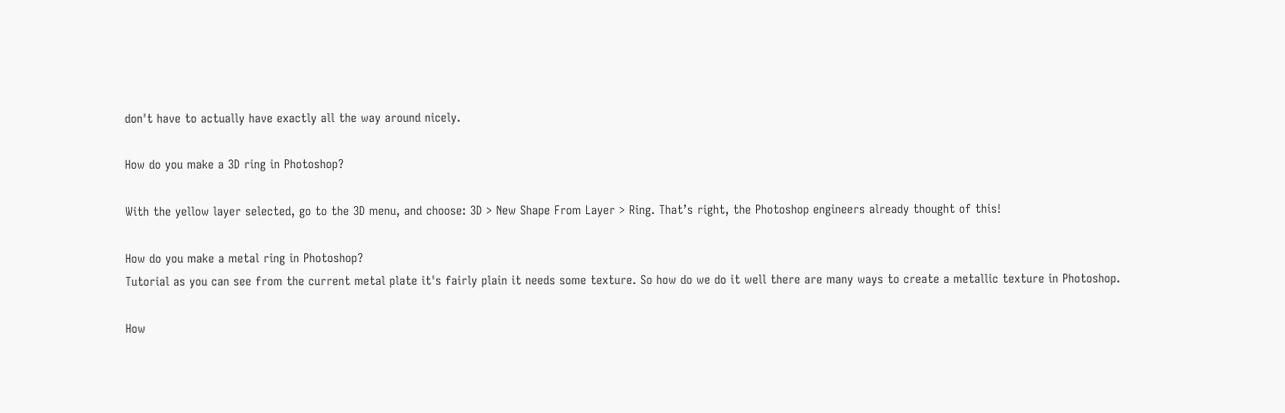don't have to actually have exactly all the way around nicely.

How do you make a 3D ring in Photoshop?

With the yellow layer selected, go to the 3D menu, and choose: 3D > New Shape From Layer > Ring. That’s right, the Photoshop engineers already thought of this!

How do you make a metal ring in Photoshop?
Tutorial as you can see from the current metal plate it's fairly plain it needs some texture. So how do we do it well there are many ways to create a metallic texture in Photoshop.

How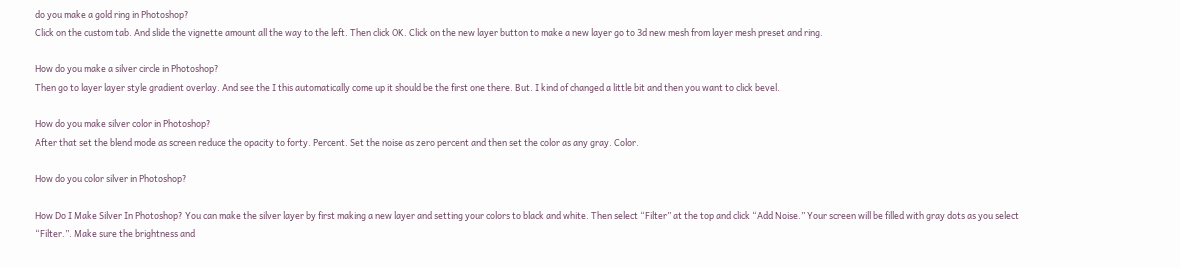do you make a gold ring in Photoshop?
Click on the custom tab. And slide the vignette amount all the way to the left. Then click OK. Click on the new layer button to make a new layer go to 3d new mesh from layer mesh preset and ring.

How do you make a silver circle in Photoshop?
Then go to layer layer style gradient overlay. And see the I this automatically come up it should be the first one there. But. I kind of changed a little bit and then you want to click bevel.

How do you make silver color in Photoshop?
After that set the blend mode as screen reduce the opacity to forty. Percent. Set the noise as zero percent and then set the color as any gray. Color.

How do you color silver in Photoshop?

How Do I Make Silver In Photoshop? You can make the silver layer by first making a new layer and setting your colors to black and white. Then select “Filter” at the top and click “Add Noise.” Your screen will be filled with gray dots as you select “Filter.”. Make sure the brightness and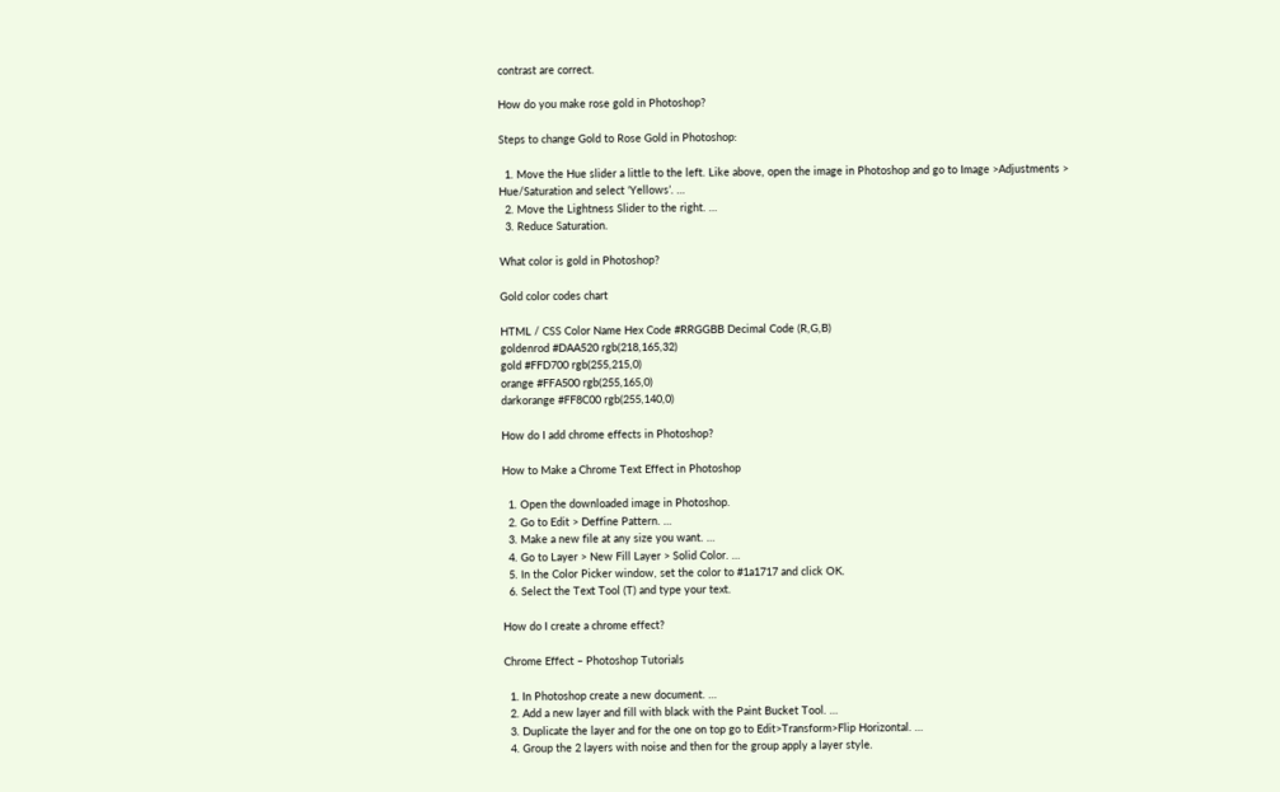contrast are correct.

How do you make rose gold in Photoshop?

Steps to change Gold to Rose Gold in Photoshop:

  1. Move the Hue slider a little to the left. Like above, open the image in Photoshop and go to Image >Adjustments > Hue/Saturation and select ‘Yellows’. …
  2. Move the Lightness Slider to the right. …
  3. Reduce Saturation.

What color is gold in Photoshop?

Gold color codes chart

HTML / CSS Color Name Hex Code #RRGGBB Decimal Code (R,G,B)
goldenrod #DAA520 rgb(218,165,32)
gold #FFD700 rgb(255,215,0)
orange #FFA500 rgb(255,165,0)
darkorange #FF8C00 rgb(255,140,0)

How do I add chrome effects in Photoshop?

How to Make a Chrome Text Effect in Photoshop

  1. Open the downloaded image in Photoshop.
  2. Go to Edit > Deffine Pattern. …
  3. Make a new file at any size you want. …
  4. Go to Layer > New Fill Layer > Solid Color. …
  5. In the Color Picker window, set the color to #1a1717 and click OK.
  6. Select the Text Tool (T) and type your text.

How do I create a chrome effect?

Chrome Effect – Photoshop Tutorials

  1. In Photoshop create a new document. …
  2. Add a new layer and fill with black with the Paint Bucket Tool. …
  3. Duplicate the layer and for the one on top go to Edit>Transform>Flip Horizontal. …
  4. Group the 2 layers with noise and then for the group apply a layer style.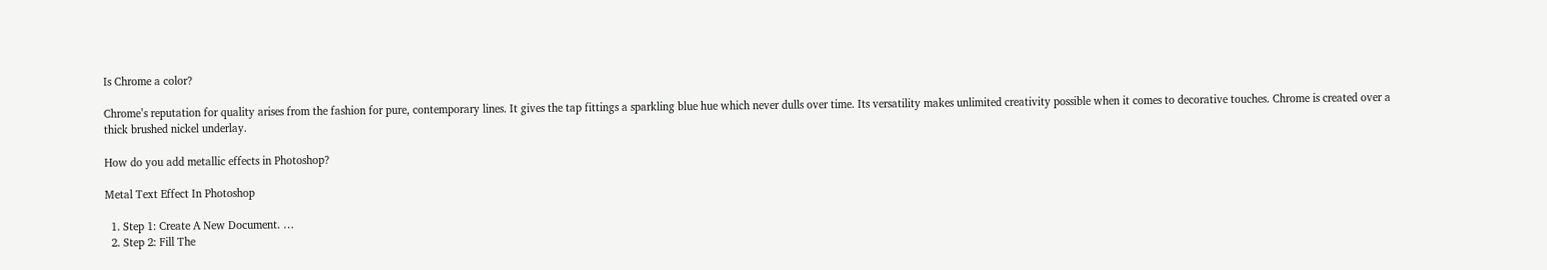Is Chrome a color?

Chrome’s reputation for quality arises from the fashion for pure, contemporary lines. It gives the tap fittings a sparkling blue hue which never dulls over time. Its versatility makes unlimited creativity possible when it comes to decorative touches. Chrome is created over a thick brushed nickel underlay.

How do you add metallic effects in Photoshop?

Metal Text Effect In Photoshop

  1. Step 1: Create A New Document. …
  2. Step 2: Fill The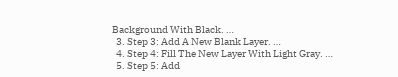Background With Black. …
  3. Step 3: Add A New Blank Layer. …
  4. Step 4: Fill The New Layer With Light Gray. …
  5. Step 5: Add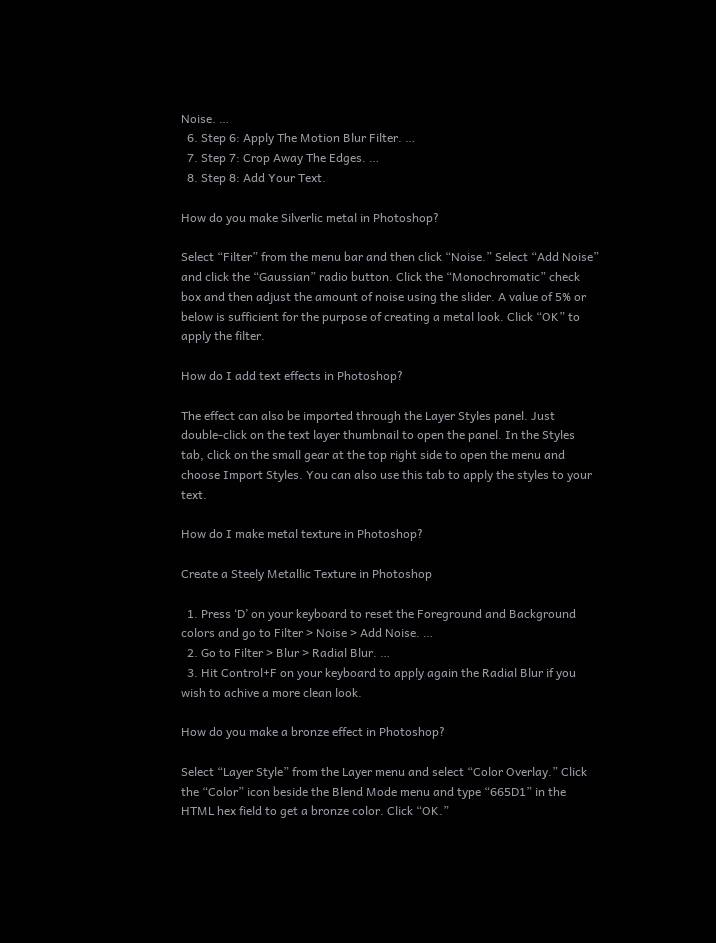Noise. …
  6. Step 6: Apply The Motion Blur Filter. …
  7. Step 7: Crop Away The Edges. …
  8. Step 8: Add Your Text.

How do you make Silverlic metal in Photoshop?

Select “Filter” from the menu bar and then click “Noise.” Select “Add Noise” and click the “Gaussian” radio button. Click the “Monochromatic” check box and then adjust the amount of noise using the slider. A value of 5% or below is sufficient for the purpose of creating a metal look. Click “OK” to apply the filter.

How do I add text effects in Photoshop?

The effect can also be imported through the Layer Styles panel. Just double-click on the text layer thumbnail to open the panel. In the Styles tab, click on the small gear at the top right side to open the menu and choose Import Styles. You can also use this tab to apply the styles to your text.

How do I make metal texture in Photoshop?

Create a Steely Metallic Texture in Photoshop

  1. Press ‘D’ on your keyboard to reset the Foreground and Background colors and go to Filter > Noise > Add Noise. …
  2. Go to Filter > Blur > Radial Blur. …
  3. Hit Control+F on your keyboard to apply again the Radial Blur if you wish to achive a more clean look.

How do you make a bronze effect in Photoshop?

Select “Layer Style” from the Layer menu and select “Color Overlay.” Click the “Color” icon beside the Blend Mode menu and type “665D1” in the HTML hex field to get a bronze color. Click “OK.”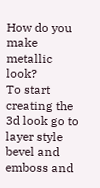How do you make metallic look?
To start creating the 3d look go to layer style bevel and emboss and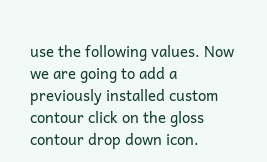use the following values. Now we are going to add a previously installed custom contour click on the gloss contour drop down icon.